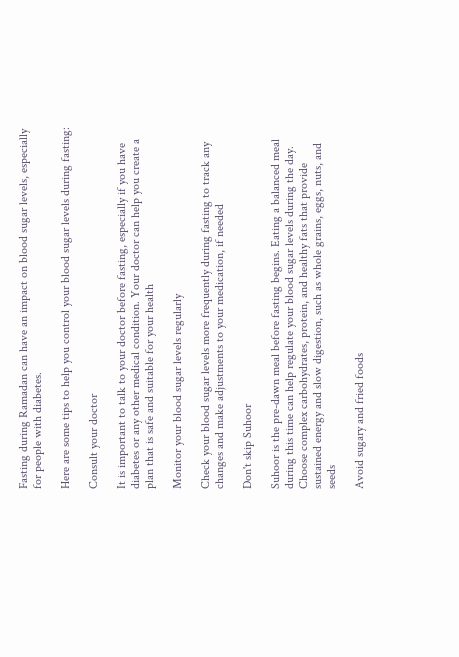Fasting during Ramadan can have an impact on blood sugar levels, especially for people with diabetes.

Here are some tips to help you control your blood sugar levels during fasting:

Consult your doctor

It is important to talk to your doctor before fasting, especially if you have diabetes or any other medical condition. Your doctor can help you create a plan that is safe and suitable for your health

Monitor your blood sugar levels regularly

Check your blood sugar levels more frequently during fasting to track any changes and make adjustments to your medication, if needed

Don't skip Suhoor

Suhoor is the pre-dawn meal before fasting begins. Eating a balanced meal during this time can help regulate your blood sugar levels during the day. Choose complex carbohydrates, protein, and healthy fats that provide sustained energy and slow digestion, such as whole grains, eggs, nuts, and seeds

Avoid sugary and fried foods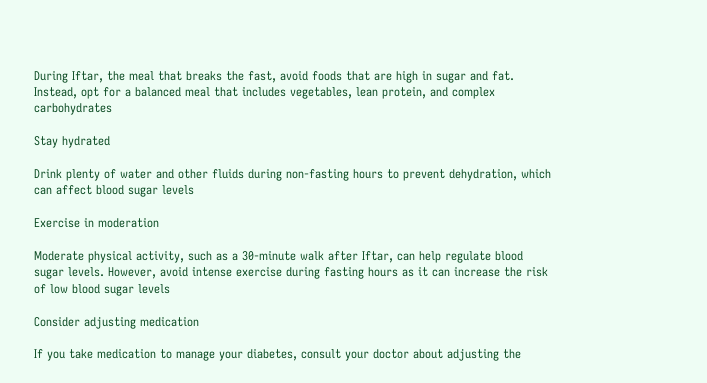During Iftar, the meal that breaks the fast, avoid foods that are high in sugar and fat. Instead, opt for a balanced meal that includes vegetables, lean protein, and complex carbohydrates

Stay hydrated

Drink plenty of water and other fluids during non-fasting hours to prevent dehydration, which can affect blood sugar levels

Exercise in moderation

Moderate physical activity, such as a 30-minute walk after Iftar, can help regulate blood sugar levels. However, avoid intense exercise during fasting hours as it can increase the risk of low blood sugar levels

Consider adjusting medication

If you take medication to manage your diabetes, consult your doctor about adjusting the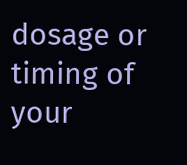dosage or timing of your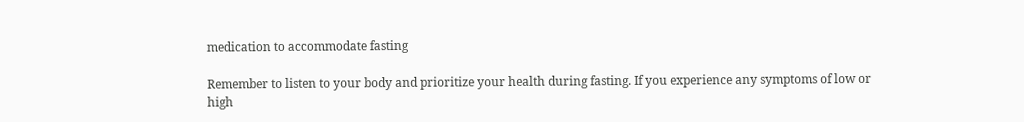medication to accommodate fasting

Remember to listen to your body and prioritize your health during fasting. If you experience any symptoms of low or high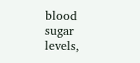blood sugar levels,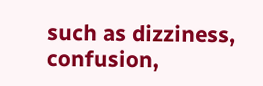such as dizziness, confusion,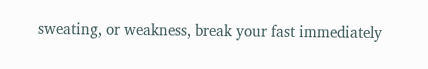sweating, or weakness, break your fast immediately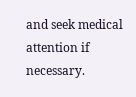and seek medical attention if necessary.